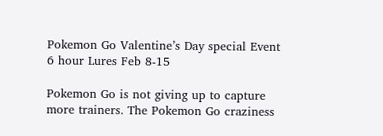Pokemon Go Valentine’s Day special Event 6 hour Lures Feb 8-15

Pokemon Go is not giving up to capture more trainers. The Pokemon Go craziness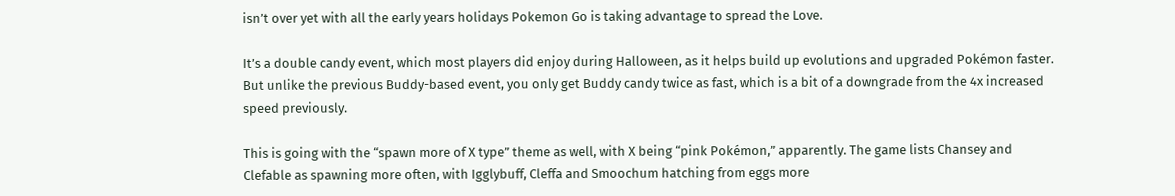isn’t over yet with all the early years holidays Pokemon Go is taking advantage to spread the Love.

It’s a double candy event, which most players did enjoy during Halloween, as it helps build up evolutions and upgraded Pokémon faster. But unlike the previous Buddy-based event, you only get Buddy candy twice as fast, which is a bit of a downgrade from the 4x increased speed previously.

This is going with the “spawn more of X type” theme as well, with X being “pink Pokémon,” apparently. The game lists Chansey and Clefable as spawning more often, with Igglybuff, Cleffa and Smoochum hatching from eggs more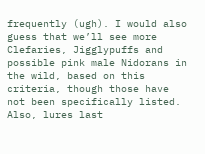frequently (ugh). I would also guess that we’ll see more Clefaries, Jigglypuffs and possible pink male Nidorans in the wild, based on this criteria, though those have not been specifically listed. Also, lures last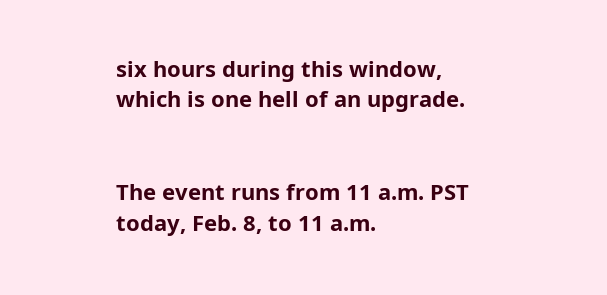six hours during this window, which is one hell of an upgrade.


The event runs from 11 a.m. PST today, Feb. 8, to 11 a.m.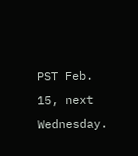PST Feb. 15, next Wednesday.